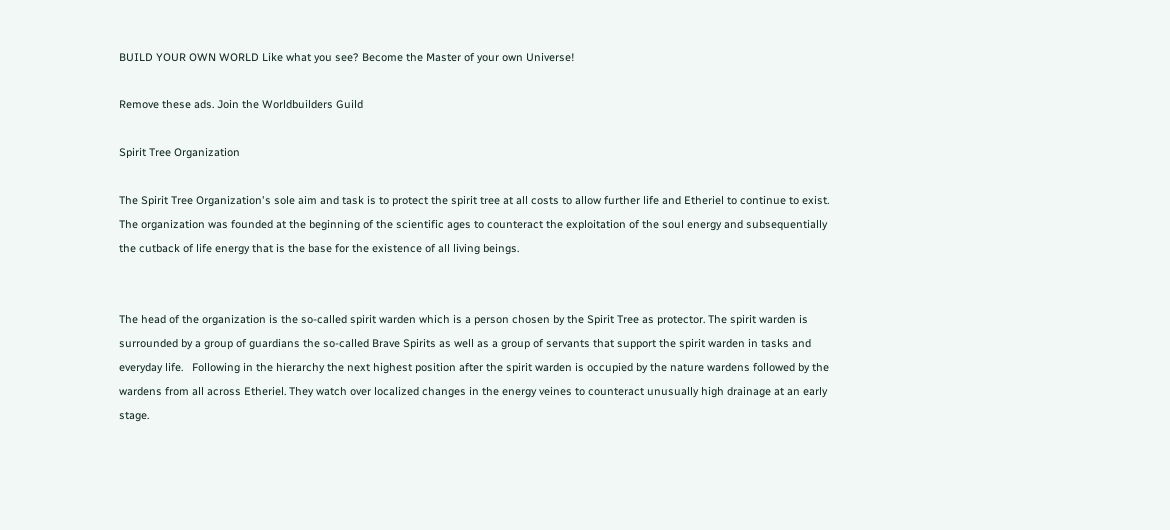BUILD YOUR OWN WORLD Like what you see? Become the Master of your own Universe!

Remove these ads. Join the Worldbuilders Guild

Spirit Tree Organization

The Spirit Tree Organization's sole aim and task is to protect the spirit tree at all costs to allow further life and Etheriel to continue to exist. The organization was founded at the beginning of the scientific ages to counteract the exploitation of the soul energy and subsequentially the cutback of life energy that is the base for the existence of all living beings.


The head of the organization is the so-called spirit warden which is a person chosen by the Spirit Tree as protector. The spirit warden is surrounded by a group of guardians the so-called Brave Spirits as well as a group of servants that support the spirit warden in tasks and everyday life.   Following in the hierarchy the next highest position after the spirit warden is occupied by the nature wardens followed by the wardens from all across Etheriel. They watch over localized changes in the energy veines to counteract unusually high drainage at an early stage.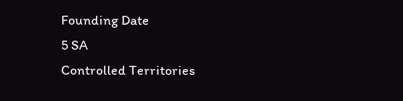Founding Date
5 SA
Controlled Territories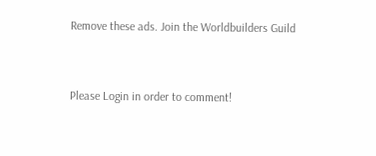Remove these ads. Join the Worldbuilders Guild


Please Login in order to comment!